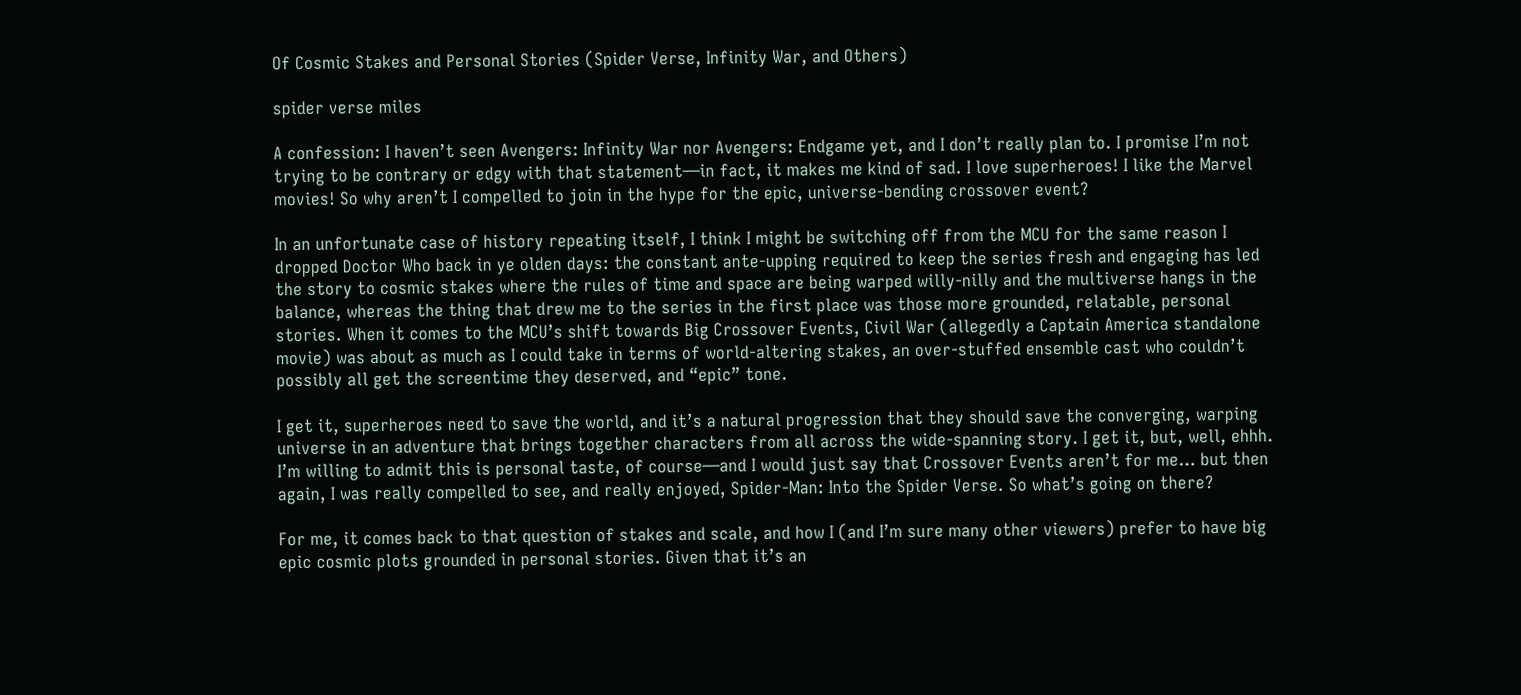Of Cosmic Stakes and Personal Stories (Spider Verse, Infinity War, and Others)

spider verse miles

A confession: I haven’t seen Avengers: Infinity War nor Avengers: Endgame yet, and I don’t really plan to. I promise I’m not trying to be contrary or edgy with that statement—in fact, it makes me kind of sad. I love superheroes! I like the Marvel movies! So why aren’t I compelled to join in the hype for the epic, universe-bending crossover event?

In an unfortunate case of history repeating itself, I think I might be switching off from the MCU for the same reason I dropped Doctor Who back in ye olden days: the constant ante-upping required to keep the series fresh and engaging has led the story to cosmic stakes where the rules of time and space are being warped willy-nilly and the multiverse hangs in the balance, whereas the thing that drew me to the series in the first place was those more grounded, relatable, personal stories. When it comes to the MCU’s shift towards Big Crossover Events, Civil War (allegedly a Captain America standalone movie) was about as much as I could take in terms of world-altering stakes, an over-stuffed ensemble cast who couldn’t possibly all get the screentime they deserved, and “epic” tone.

I get it, superheroes need to save the world, and it’s a natural progression that they should save the converging, warping universe in an adventure that brings together characters from all across the wide-spanning story. I get it, but, well, ehhh. I’m willing to admit this is personal taste, of course—and I would just say that Crossover Events aren’t for me… but then again, I was really compelled to see, and really enjoyed, Spider-Man: Into the Spider Verse. So what’s going on there?

For me, it comes back to that question of stakes and scale, and how I (and I’m sure many other viewers) prefer to have big epic cosmic plots grounded in personal stories. Given that it’s an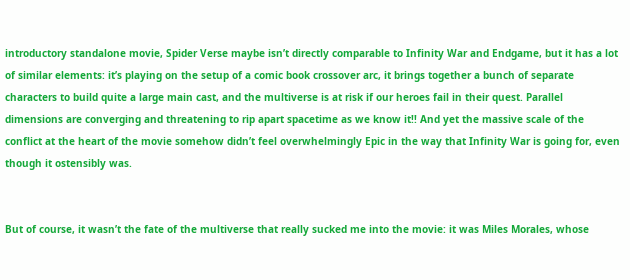introductory standalone movie, Spider Verse maybe isn’t directly comparable to Infinity War and Endgame, but it has a lot of similar elements: it’s playing on the setup of a comic book crossover arc, it brings together a bunch of separate characters to build quite a large main cast, and the multiverse is at risk if our heroes fail in their quest. Parallel dimensions are converging and threatening to rip apart spacetime as we know it!! And yet the massive scale of the conflict at the heart of the movie somehow didn’t feel overwhelmingly Epic in the way that Infinity War is going for, even though it ostensibly was.


But of course, it wasn’t the fate of the multiverse that really sucked me into the movie: it was Miles Morales, whose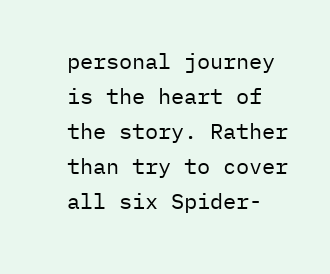personal journey is the heart of the story. Rather than try to cover all six Spider-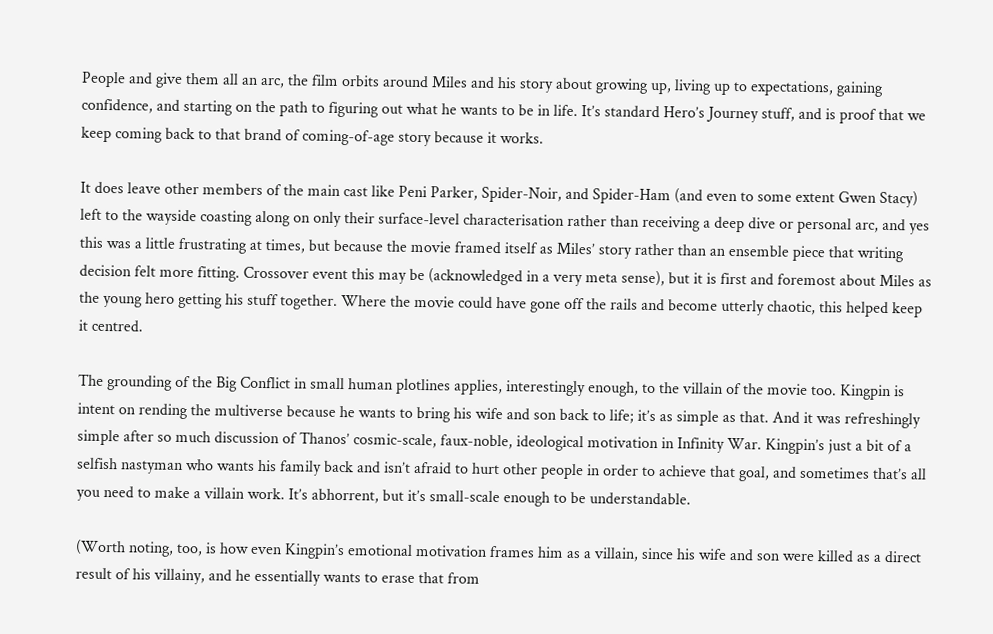People and give them all an arc, the film orbits around Miles and his story about growing up, living up to expectations, gaining confidence, and starting on the path to figuring out what he wants to be in life. It’s standard Hero’s Journey stuff, and is proof that we keep coming back to that brand of coming-of-age story because it works.

It does leave other members of the main cast like Peni Parker, Spider-Noir, and Spider-Ham (and even to some extent Gwen Stacy) left to the wayside coasting along on only their surface-level characterisation rather than receiving a deep dive or personal arc, and yes this was a little frustrating at times, but because the movie framed itself as Miles’ story rather than an ensemble piece that writing decision felt more fitting. Crossover event this may be (acknowledged in a very meta sense), but it is first and foremost about Miles as the young hero getting his stuff together. Where the movie could have gone off the rails and become utterly chaotic, this helped keep it centred.

The grounding of the Big Conflict in small human plotlines applies, interestingly enough, to the villain of the movie too. Kingpin is intent on rending the multiverse because he wants to bring his wife and son back to life; it’s as simple as that. And it was refreshingly simple after so much discussion of Thanos’ cosmic-scale, faux-noble, ideological motivation in Infinity War. Kingpin’s just a bit of a selfish nastyman who wants his family back and isn’t afraid to hurt other people in order to achieve that goal, and sometimes that’s all you need to make a villain work. It’s abhorrent, but it’s small-scale enough to be understandable.

(Worth noting, too, is how even Kingpin’s emotional motivation frames him as a villain, since his wife and son were killed as a direct result of his villainy, and he essentially wants to erase that from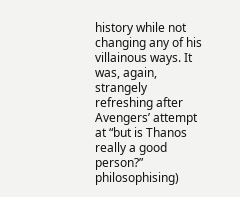history while not changing any of his villainous ways. It was, again, strangely refreshing after Avengers’ attempt at “but is Thanos really a good person?” philosophising)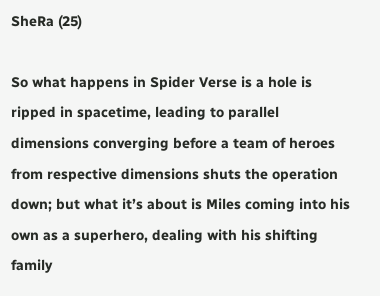SheRa (25)

So what happens in Spider Verse is a hole is ripped in spacetime, leading to parallel dimensions converging before a team of heroes from respective dimensions shuts the operation down; but what it’s about is Miles coming into his own as a superhero, dealing with his shifting family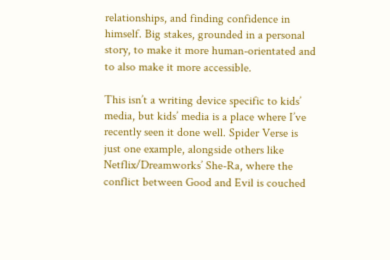relationships, and finding confidence in himself. Big stakes, grounded in a personal story, to make it more human-orientated and to also make it more accessible.

This isn’t a writing device specific to kids’ media, but kids’ media is a place where I’ve recently seen it done well. Spider Verse is just one example, alongside others like Netflix/Dreamworks’ She-Ra, where the conflict between Good and Evil is couched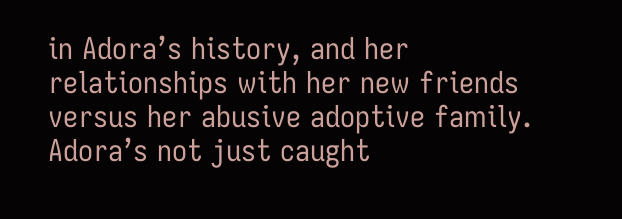in Adora’s history, and her relationships with her new friends versus her abusive adoptive family. Adora’s not just caught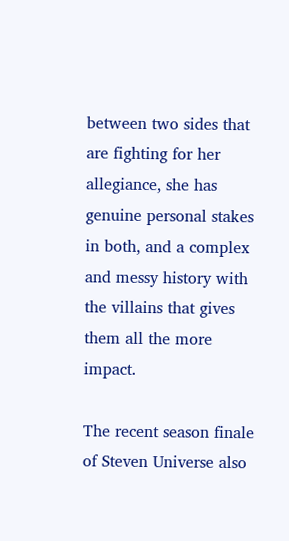between two sides that are fighting for her allegiance, she has genuine personal stakes in both, and a complex and messy history with the villains that gives them all the more impact.

The recent season finale of Steven Universe also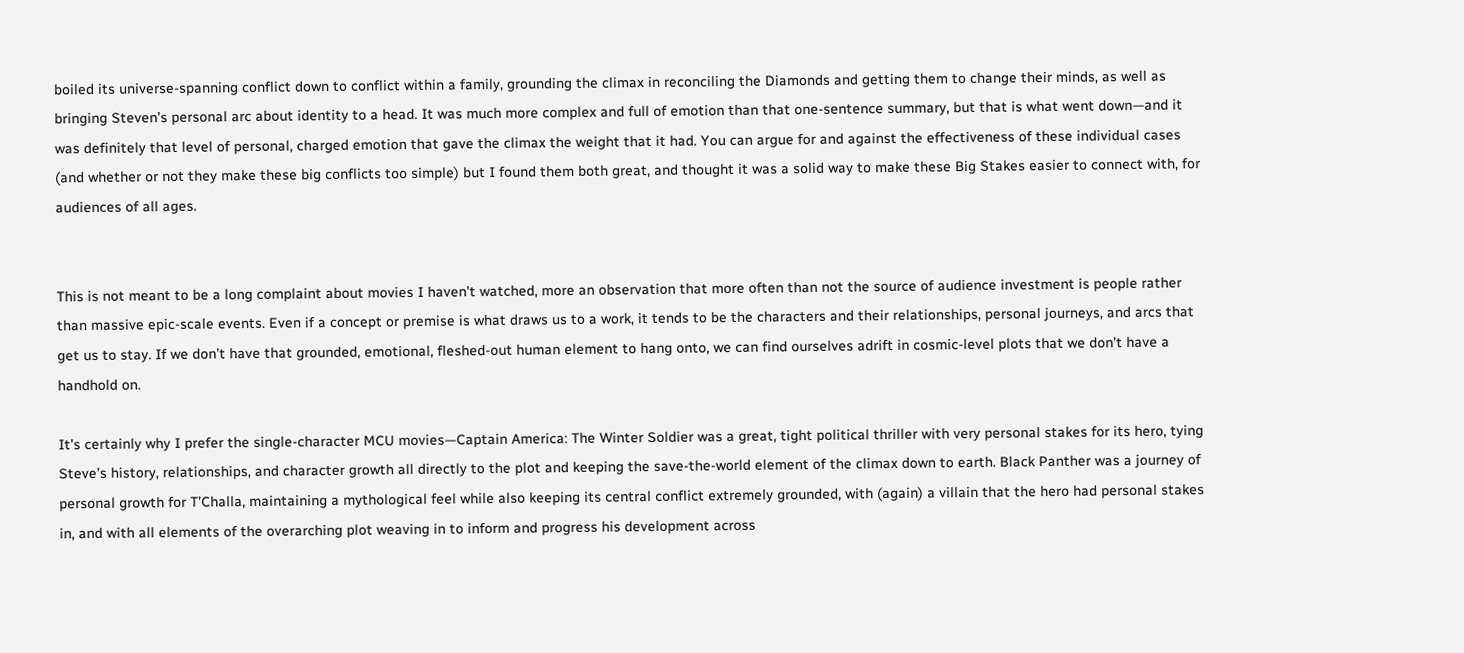boiled its universe-spanning conflict down to conflict within a family, grounding the climax in reconciling the Diamonds and getting them to change their minds, as well as bringing Steven’s personal arc about identity to a head. It was much more complex and full of emotion than that one-sentence summary, but that is what went down—and it was definitely that level of personal, charged emotion that gave the climax the weight that it had. You can argue for and against the effectiveness of these individual cases (and whether or not they make these big conflicts too simple) but I found them both great, and thought it was a solid way to make these Big Stakes easier to connect with, for audiences of all ages.


This is not meant to be a long complaint about movies I haven’t watched, more an observation that more often than not the source of audience investment is people rather than massive epic-scale events. Even if a concept or premise is what draws us to a work, it tends to be the characters and their relationships, personal journeys, and arcs that get us to stay. If we don’t have that grounded, emotional, fleshed-out human element to hang onto, we can find ourselves adrift in cosmic-level plots that we don’t have a handhold on.

It’s certainly why I prefer the single-character MCU movies—Captain America: The Winter Soldier was a great, tight political thriller with very personal stakes for its hero, tying Steve’s history, relationships, and character growth all directly to the plot and keeping the save-the-world element of the climax down to earth. Black Panther was a journey of personal growth for T’Challa, maintaining a mythological feel while also keeping its central conflict extremely grounded, with (again) a villain that the hero had personal stakes in, and with all elements of the overarching plot weaving in to inform and progress his development across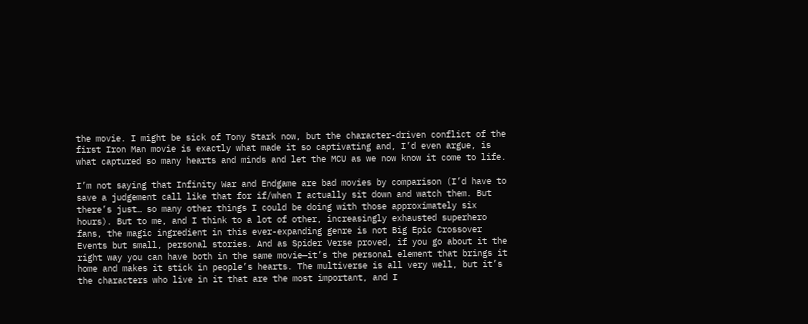the movie. I might be sick of Tony Stark now, but the character-driven conflict of the first Iron Man movie is exactly what made it so captivating and, I’d even argue, is what captured so many hearts and minds and let the MCU as we now know it come to life.

I’m not saying that Infinity War and Endgame are bad movies by comparison (I’d have to save a judgement call like that for if/when I actually sit down and watch them. But there’s just… so many other things I could be doing with those approximately six hours). But to me, and I think to a lot of other, increasingly exhausted superhero fans, the magic ingredient in this ever-expanding genre is not Big Epic Crossover Events but small, personal stories. And as Spider Verse proved, if you go about it the right way you can have both in the same movie—it’s the personal element that brings it home and makes it stick in people’s hearts. The multiverse is all very well, but it’s the characters who live in it that are the most important, and I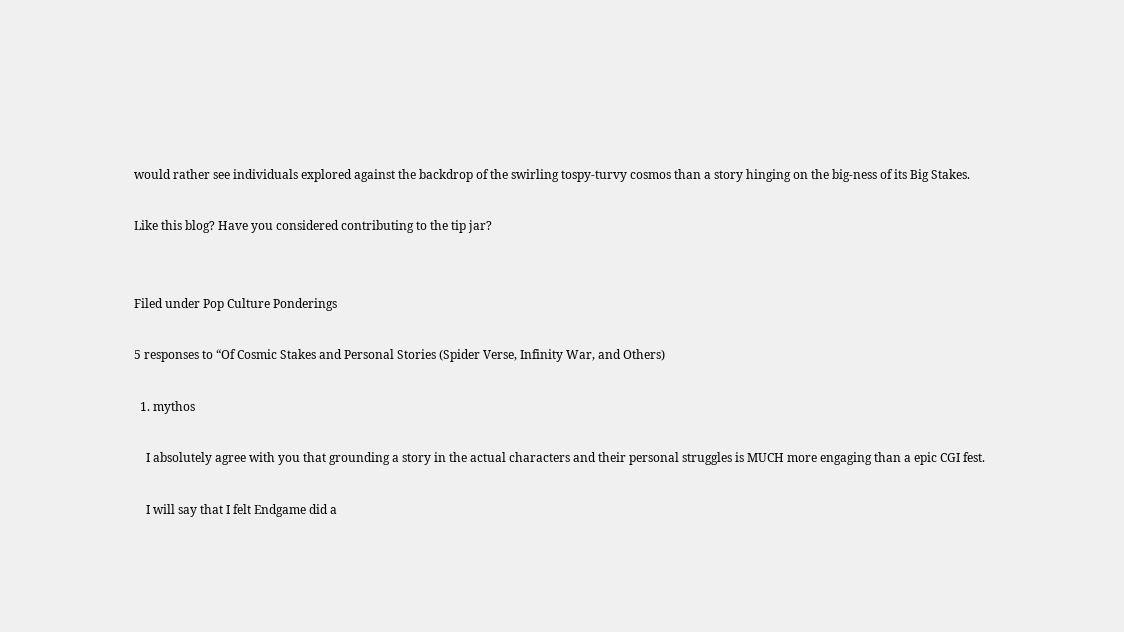would rather see individuals explored against the backdrop of the swirling tospy-turvy cosmos than a story hinging on the big-ness of its Big Stakes.

Like this blog? Have you considered contributing to the tip jar?


Filed under Pop Culture Ponderings

5 responses to “Of Cosmic Stakes and Personal Stories (Spider Verse, Infinity War, and Others)

  1. mythos

    I absolutely agree with you that grounding a story in the actual characters and their personal struggles is MUCH more engaging than a epic CGI fest.

    I will say that I felt Endgame did a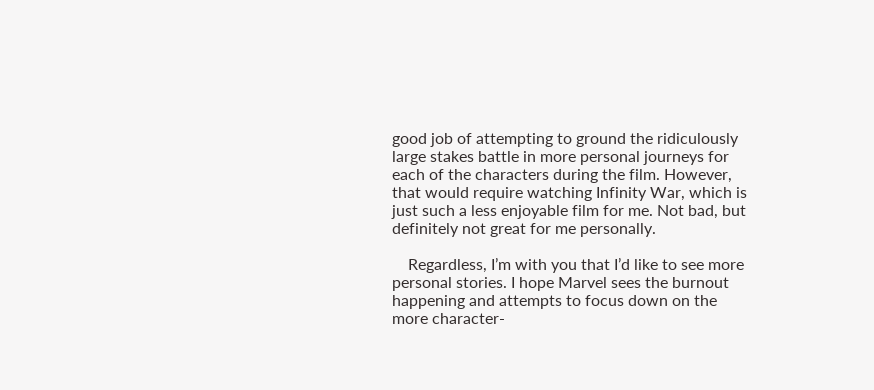good job of attempting to ground the ridiculously large stakes battle in more personal journeys for each of the characters during the film. However, that would require watching Infinity War, which is just such a less enjoyable film for me. Not bad, but definitely not great for me personally.

    Regardless, I’m with you that I’d like to see more personal stories. I hope Marvel sees the burnout happening and attempts to focus down on the more character-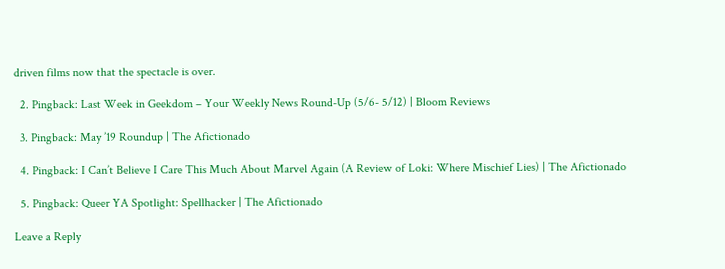driven films now that the spectacle is over.

  2. Pingback: Last Week in Geekdom – Your Weekly News Round-Up (5/6- 5/12) | Bloom Reviews

  3. Pingback: May ’19 Roundup | The Afictionado

  4. Pingback: I Can’t Believe I Care This Much About Marvel Again (A Review of Loki: Where Mischief Lies) | The Afictionado

  5. Pingback: Queer YA Spotlight: Spellhacker | The Afictionado

Leave a Reply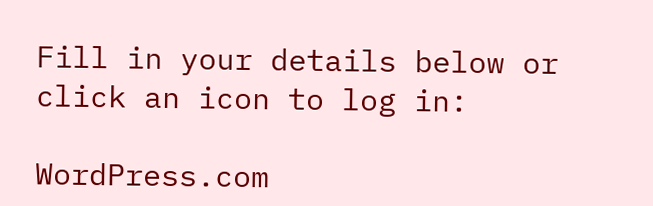Fill in your details below or click an icon to log in:

WordPress.com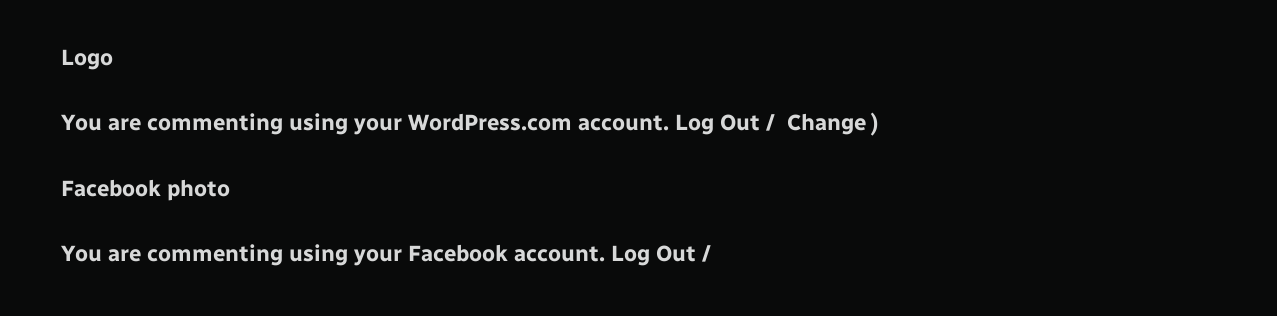Logo

You are commenting using your WordPress.com account. Log Out /  Change )

Facebook photo

You are commenting using your Facebook account. Log Out /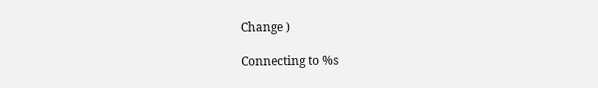Change )

Connecting to %s